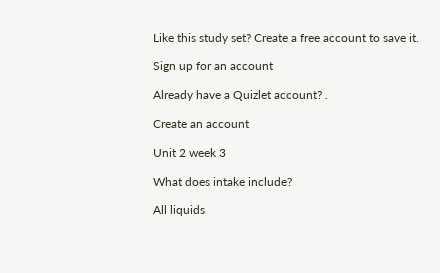Like this study set? Create a free account to save it.

Sign up for an account

Already have a Quizlet account? .

Create an account

Unit 2 week 3

What does intake include?

All liquids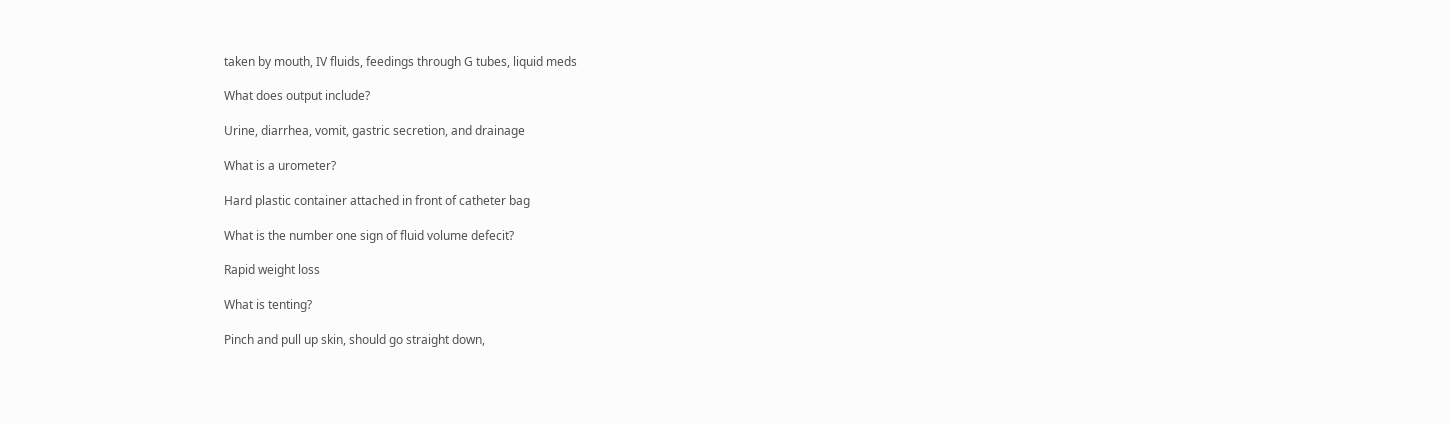taken by mouth, IV fluids, feedings through G tubes, liquid meds

What does output include?

Urine, diarrhea, vomit, gastric secretion, and drainage

What is a urometer?

Hard plastic container attached in front of catheter bag

What is the number one sign of fluid volume defecit?

Rapid weight loss

What is tenting?

Pinch and pull up skin, should go straight down,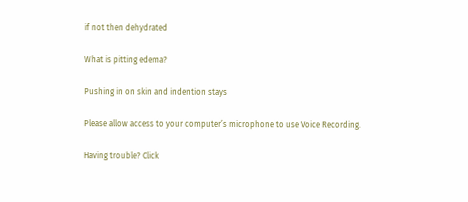if not then dehydrated

What is pitting edema?

Pushing in on skin and indention stays

Please allow access to your computer’s microphone to use Voice Recording.

Having trouble? Click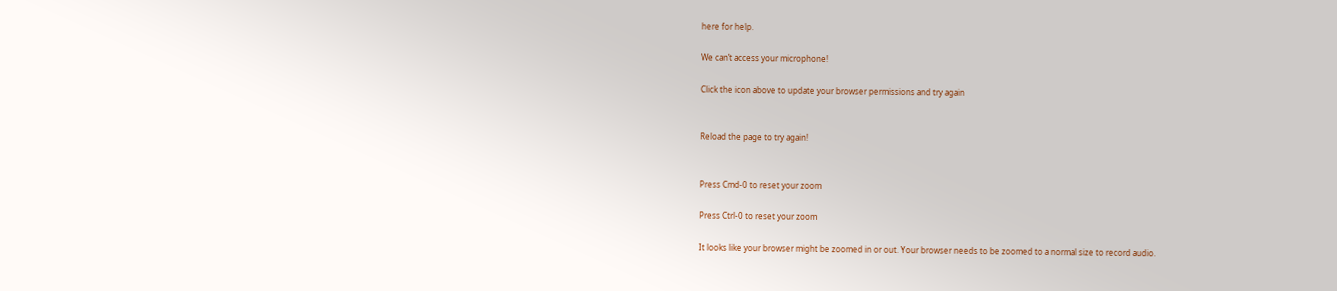here for help.

We can’t access your microphone!

Click the icon above to update your browser permissions and try again


Reload the page to try again!


Press Cmd-0 to reset your zoom

Press Ctrl-0 to reset your zoom

It looks like your browser might be zoomed in or out. Your browser needs to be zoomed to a normal size to record audio.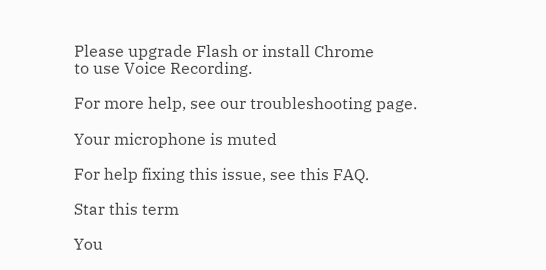Please upgrade Flash or install Chrome
to use Voice Recording.

For more help, see our troubleshooting page.

Your microphone is muted

For help fixing this issue, see this FAQ.

Star this term

You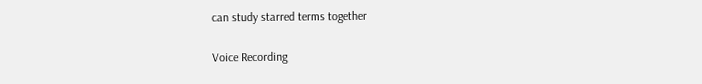can study starred terms together

Voice Recording